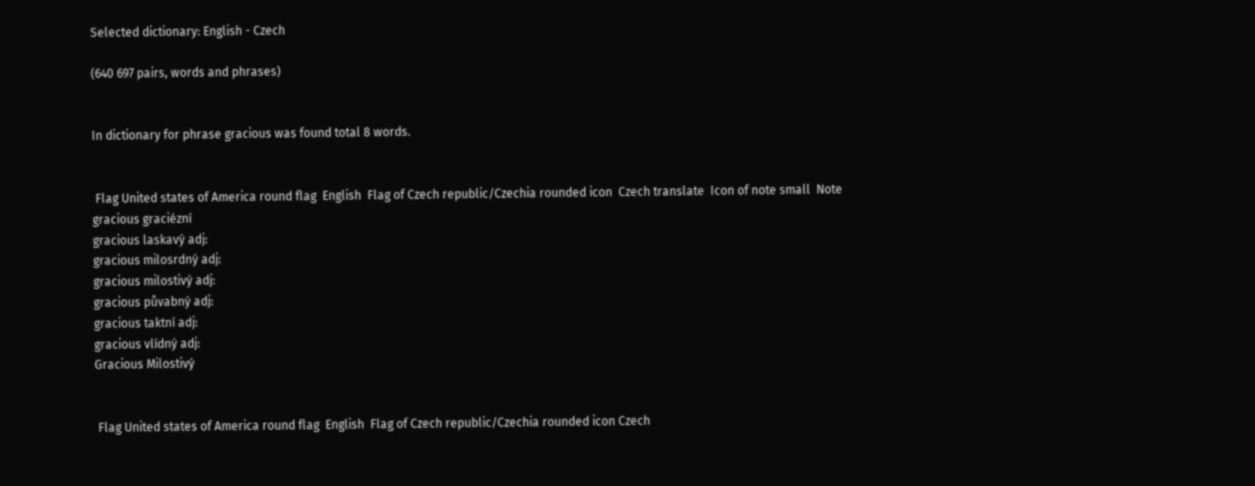Selected dictionary: English - Czech

(640 697 pairs, words and phrases)


In dictionary for phrase gracious was found total 8 words.


 Flag United states of America round flag  English  Flag of Czech republic/Czechia rounded icon  Czech translate  Icon of note small  Note
gracious graciézní
gracious laskavý adj:
gracious milosrdný adj:
gracious milostivý adj:
gracious půvabný adj:
gracious taktní adj:
gracious vlídný adj:
Gracious Milostivý


 Flag United states of America round flag  English  Flag of Czech republic/Czechia rounded icon Czech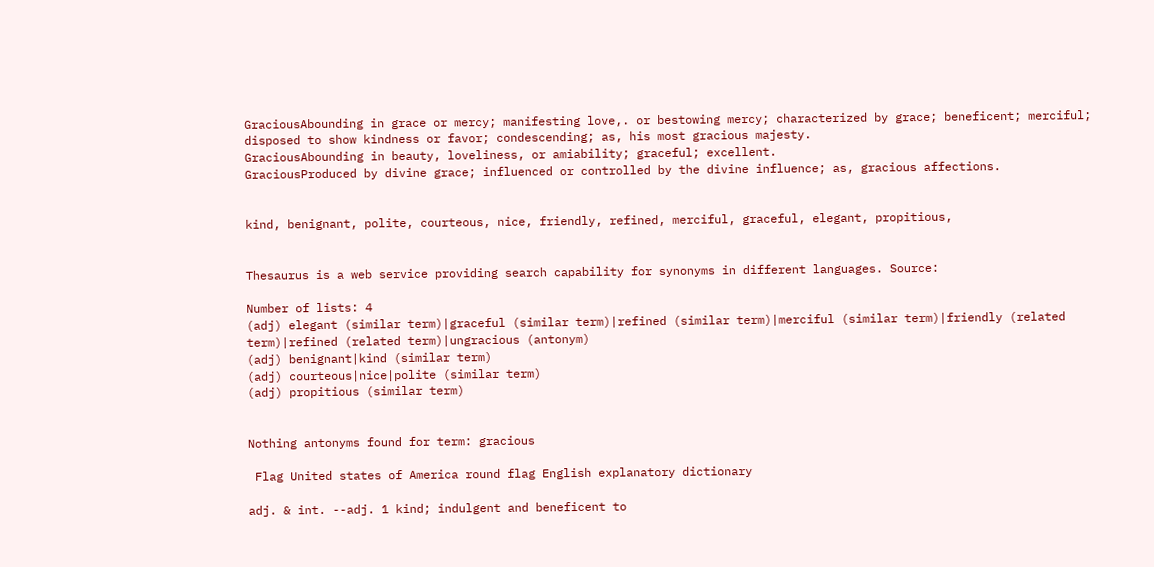GraciousAbounding in grace or mercy; manifesting love,. or bestowing mercy; characterized by grace; beneficent; merciful; disposed to show kindness or favor; condescending; as, his most gracious majesty.
GraciousAbounding in beauty, loveliness, or amiability; graceful; excellent.
GraciousProduced by divine grace; influenced or controlled by the divine influence; as, gracious affections.


kind, benignant, polite, courteous, nice, friendly, refined, merciful, graceful, elegant, propitious,


Thesaurus is a web service providing search capability for synonyms in different languages. Source:

Number of lists: 4
(adj) elegant (similar term)|graceful (similar term)|refined (similar term)|merciful (similar term)|friendly (related term)|refined (related term)|ungracious (antonym)
(adj) benignant|kind (similar term)
(adj) courteous|nice|polite (similar term)
(adj) propitious (similar term)


Nothing antonyms found for term: gracious

 Flag United states of America round flag English explanatory dictionary

adj. & int. --adj. 1 kind; indulgent and beneficent to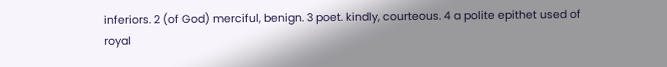inferiors. 2 (of God) merciful, benign. 3 poet. kindly, courteous. 4 a polite epithet used of royal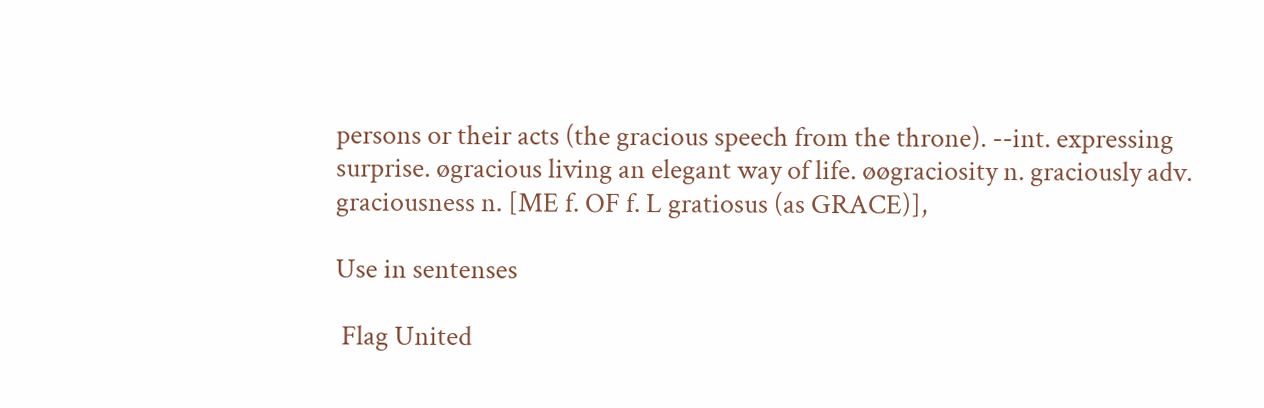persons or their acts (the gracious speech from the throne). --int. expressing surprise. øgracious living an elegant way of life. øøgraciosity n. graciously adv. graciousness n. [ME f. OF f. L gratiosus (as GRACE)],

Use in sentenses

 Flag United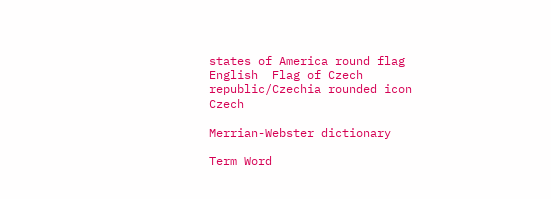states of America round flag English  Flag of Czech republic/Czechia rounded icon Czech

Merrian-Webster dictionary

Term Word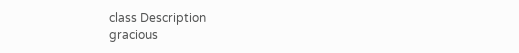class Description
gracious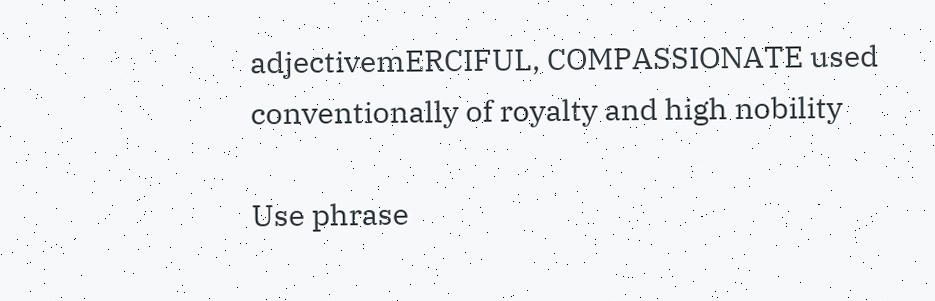adjectivemERCIFUL, COMPASSIONATE used conventionally of royalty and high nobility

Use phrase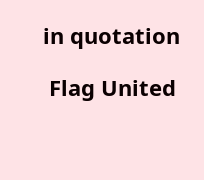in quotation

 Flag United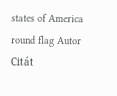states of America round flag Autor  Citát